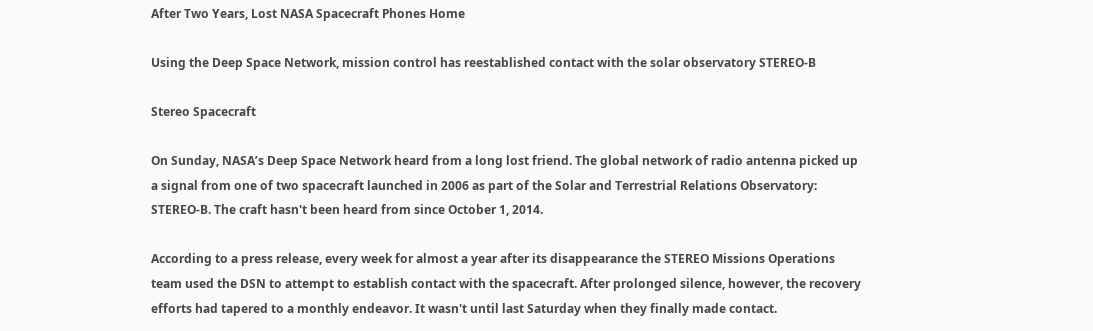After Two Years, Lost NASA Spacecraft Phones Home

Using the Deep Space Network, mission control has reestablished contact with the solar observatory STEREO-B

Stereo Spacecraft

On Sunday, NASA’s Deep Space Network heard from a long lost friend. The global network of radio antenna picked up a signal from one of two spacecraft launched in 2006 as part of the Solar and Terrestrial Relations Observatory: STEREO-B. The craft hasn't been heard from since October 1, 2014.

According to a press release, every week for almost a year after its disappearance the STEREO Missions Operations team used the DSN to attempt to establish contact with the spacecraft. After prolonged silence, however, the recovery efforts had tapered to a monthly endeavor. It wasn't until last Saturday when they finally made contact.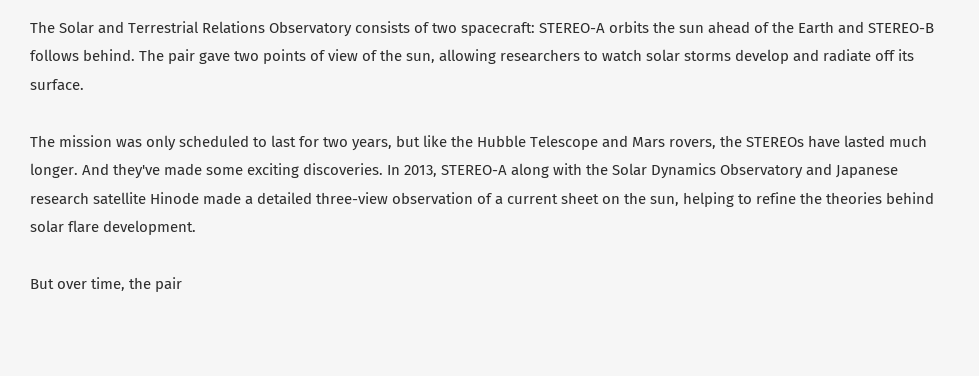The Solar and Terrestrial Relations Observatory consists of two spacecraft: STEREO-A orbits the sun ahead of the Earth and STEREO-B follows behind. The pair gave two points of view of the sun, allowing researchers to watch solar storms develop and radiate off its surface.

The mission was only scheduled to last for two years, but like the Hubble Telescope and Mars rovers, the STEREOs have lasted much longer. And they've made some exciting discoveries. In 2013, STEREO-A along with the Solar Dynamics Observatory and Japanese research satellite Hinode made a detailed three-view observation of a current sheet on the sun, helping to refine the theories behind solar flare development.

But over time, the pair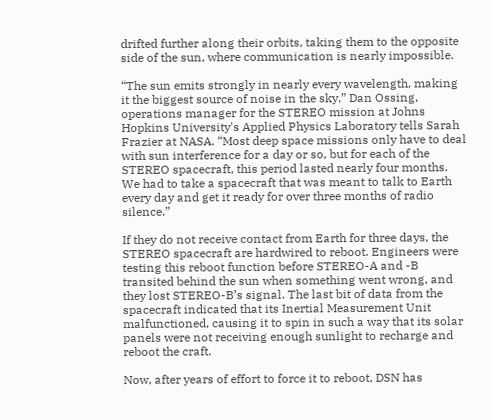drifted further along their orbits, taking them to the opposite side of the sun, where communication is nearly impossible.

“The sun emits strongly in nearly every wavelength, making it the biggest source of noise in the sky,” Dan Ossing, operations manager for the STEREO mission at Johns Hopkins University's Applied Physics Laboratory tells Sarah Frazier at NASA. “Most deep space missions only have to deal with sun interference for a day or so, but for each of the STEREO spacecraft, this period lasted nearly four months. We had to take a spacecraft that was meant to talk to Earth every day and get it ready for over three months of radio silence.”

If they do not receive contact from Earth for three days, the STEREO spacecraft are hardwired to reboot. Engineers were testing this reboot function before STEREO-A and -B transited behind the sun when something went wrong, and they lost STEREO-B’s signal. The last bit of data from the spacecraft indicated that its Inertial Measurement Unit malfunctioned, causing it to spin in such a way that its solar panels were not receiving enough sunlight to recharge and reboot the craft.

Now, after years of effort to force it to reboot, DSN has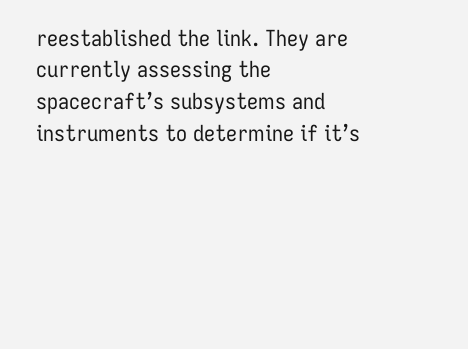reestablished the link. They are currently assessing the spacecraft’s subsystems and instruments to determine if it’s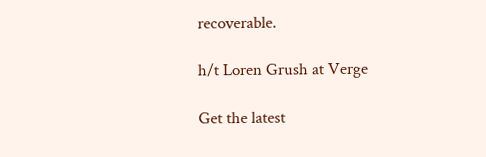recoverable.

h/t Loren Grush at Verge

Get the latest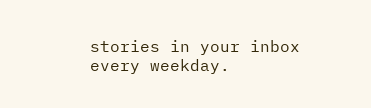stories in your inbox every weekday.